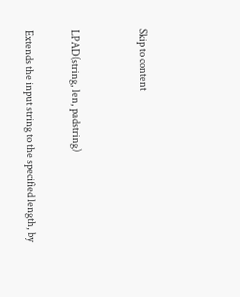Skip to content


LPAD(string, len, padstring)

Extends the input string to the specified length, by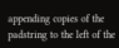appending copies of the padstring to the left of the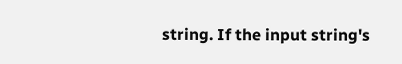string. If the input string's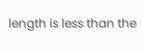length is less than the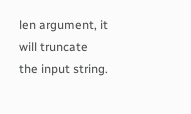len argument, it will truncate the input string.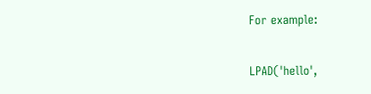For example:

LPAD('hello',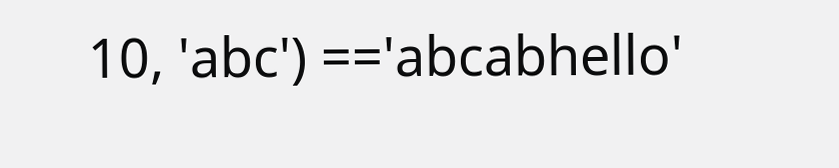10, 'abc') =='abcabhello'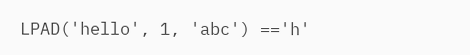LPAD('hello', 1, 'abc') =='h'